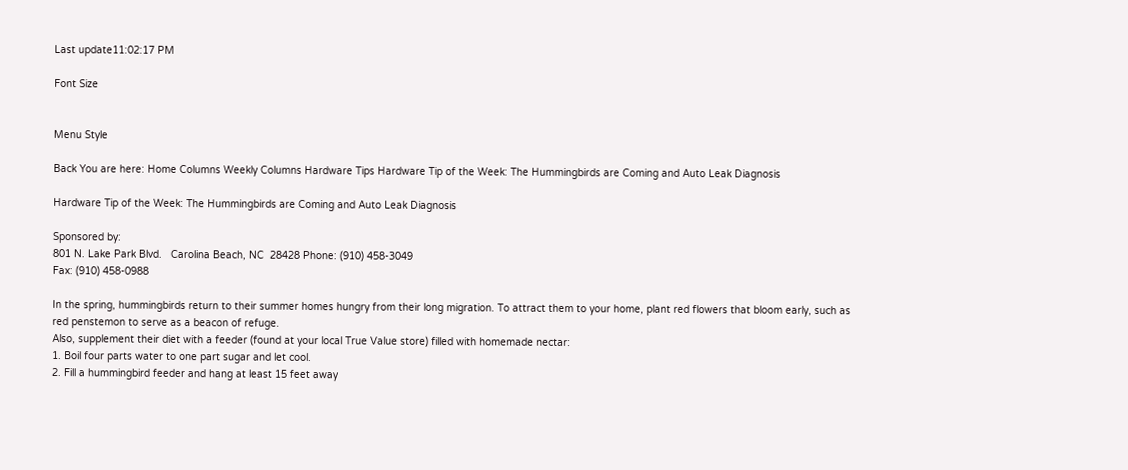Last update11:02:17 PM

Font Size


Menu Style

Back You are here: Home Columns Weekly Columns Hardware Tips Hardware Tip of the Week: The Hummingbirds are Coming and Auto Leak Diagnosis

Hardware Tip of the Week: The Hummingbirds are Coming and Auto Leak Diagnosis

Sponsored by:
801 N. Lake Park Blvd.   Carolina Beach, NC  28428 Phone: (910) 458-3049
Fax: (910) 458-0988

In the spring, hummingbirds return to their summer homes hungry from their long migration. To attract them to your home, plant red flowers that bloom early, such as red penstemon to serve as a beacon of refuge.
Also, supplement their diet with a feeder (found at your local True Value store) filled with homemade nectar:
1. Boil four parts water to one part sugar and let cool.
2. Fill a hummingbird feeder and hang at least 15 feet away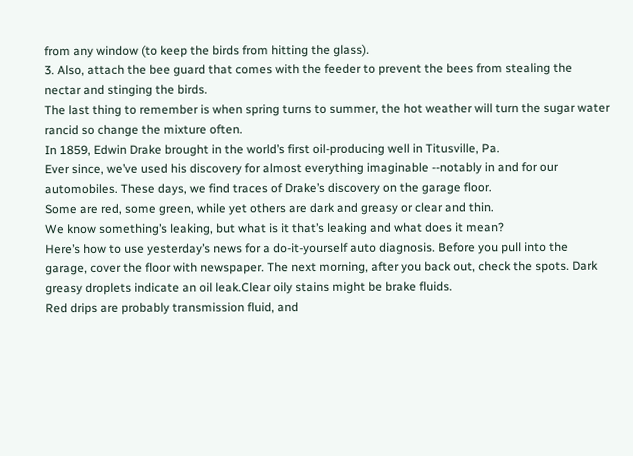from any window (to keep the birds from hitting the glass).
3. Also, attach the bee guard that comes with the feeder to prevent the bees from stealing the nectar and stinging the birds.
The last thing to remember is when spring turns to summer, the hot weather will turn the sugar water rancid so change the mixture often.
In 1859, Edwin Drake brought in the world’s first oil-producing well in Titusville, Pa.
Ever since, we’ve used his discovery for almost everything imaginable --notably in and for our automobiles. These days, we find traces of Drake’s discovery on the garage floor.
Some are red, some green, while yet others are dark and greasy or clear and thin.
We know something’s leaking, but what is it that’s leaking and what does it mean?
Here’s how to use yesterday’s news for a do-it-yourself auto diagnosis. Before you pull into the garage, cover the floor with newspaper. The next morning, after you back out, check the spots. Dark greasy droplets indicate an oil leak.Clear oily stains might be brake fluids.
Red drips are probably transmission fluid, and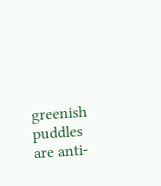greenish puddles are anti-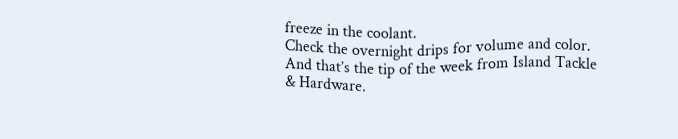freeze in the coolant.
Check the overnight drips for volume and color. And that’s the tip of the week from Island Tackle & Hardware.